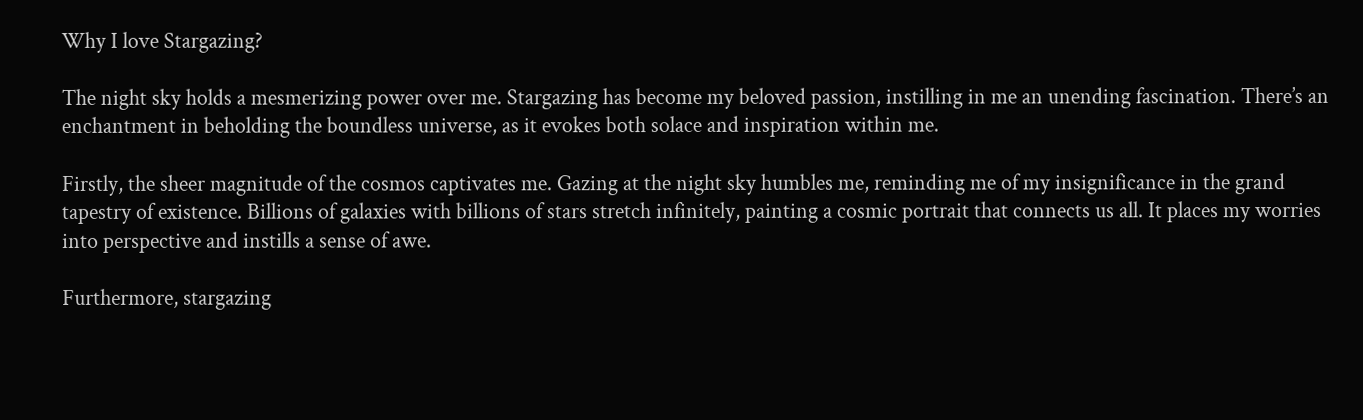Why I love Stargazing?

The night sky holds a mesmerizing power over me. Stargazing has become my beloved passion, instilling in me an unending fascination. There’s an enchantment in beholding the boundless universe, as it evokes both solace and inspiration within me.

Firstly, the sheer magnitude of the cosmos captivates me. Gazing at the night sky humbles me, reminding me of my insignificance in the grand tapestry of existence. Billions of galaxies with billions of stars stretch infinitely, painting a cosmic portrait that connects us all. It places my worries into perspective and instills a sense of awe.

Furthermore, stargazing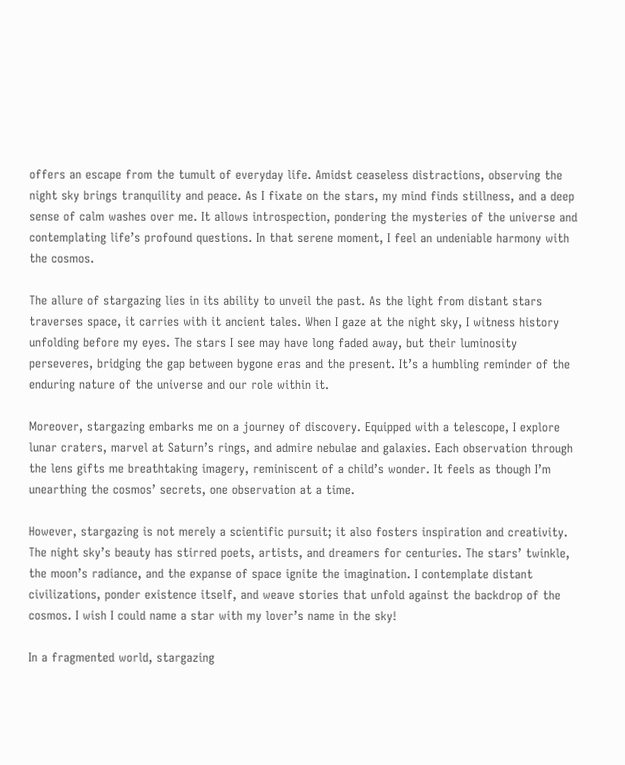offers an escape from the tumult of everyday life. Amidst ceaseless distractions, observing the night sky brings tranquility and peace. As I fixate on the stars, my mind finds stillness, and a deep sense of calm washes over me. It allows introspection, pondering the mysteries of the universe and contemplating life’s profound questions. In that serene moment, I feel an undeniable harmony with the cosmos.

The allure of stargazing lies in its ability to unveil the past. As the light from distant stars traverses space, it carries with it ancient tales. When I gaze at the night sky, I witness history unfolding before my eyes. The stars I see may have long faded away, but their luminosity perseveres, bridging the gap between bygone eras and the present. It’s a humbling reminder of the enduring nature of the universe and our role within it.

Moreover, stargazing embarks me on a journey of discovery. Equipped with a telescope, I explore lunar craters, marvel at Saturn’s rings, and admire nebulae and galaxies. Each observation through the lens gifts me breathtaking imagery, reminiscent of a child’s wonder. It feels as though I’m unearthing the cosmos’ secrets, one observation at a time.

However, stargazing is not merely a scientific pursuit; it also fosters inspiration and creativity. The night sky’s beauty has stirred poets, artists, and dreamers for centuries. The stars’ twinkle, the moon’s radiance, and the expanse of space ignite the imagination. I contemplate distant civilizations, ponder existence itself, and weave stories that unfold against the backdrop of the cosmos. I wish I could name a star with my lover’s name in the sky!

In a fragmented world, stargazing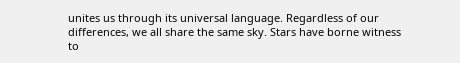unites us through its universal language. Regardless of our differences, we all share the same sky. Stars have borne witness to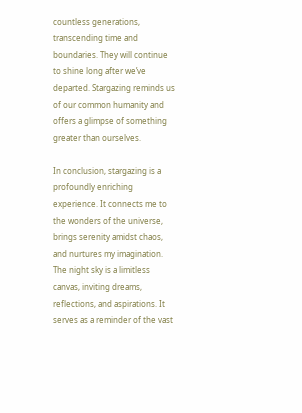countless generations, transcending time and boundaries. They will continue to shine long after we’ve departed. Stargazing reminds us of our common humanity and offers a glimpse of something greater than ourselves.

In conclusion, stargazing is a profoundly enriching experience. It connects me to the wonders of the universe, brings serenity amidst chaos, and nurtures my imagination. The night sky is a limitless canvas, inviting dreams, reflections, and aspirations. It serves as a reminder of the vast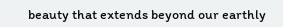beauty that extends beyond our earthly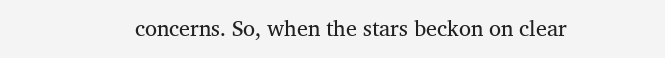concerns. So, when the stars beckon on clear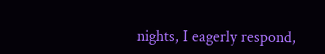nights, I eagerly respond,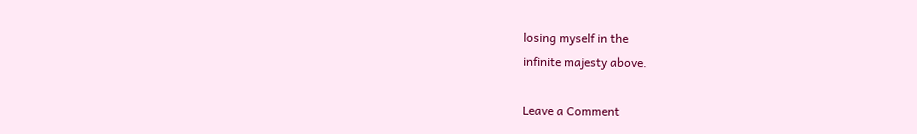losing myself in the
infinite majesty above.

Leave a Comment